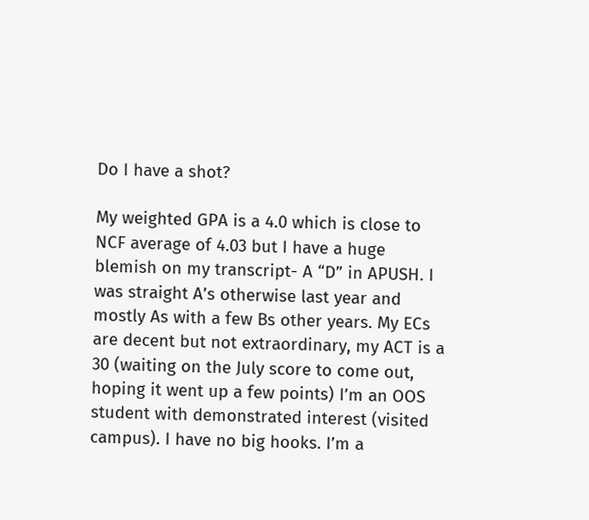Do I have a shot?

My weighted GPA is a 4.0 which is close to NCF average of 4.03 but I have a huge blemish on my transcript- A “D” in APUSH. I was straight A’s otherwise last year and mostly As with a few Bs other years. My ECs are decent but not extraordinary, my ACT is a 30 (waiting on the July score to come out, hoping it went up a few points) I’m an OOS student with demonstrated interest (visited campus). I have no big hooks. I’m a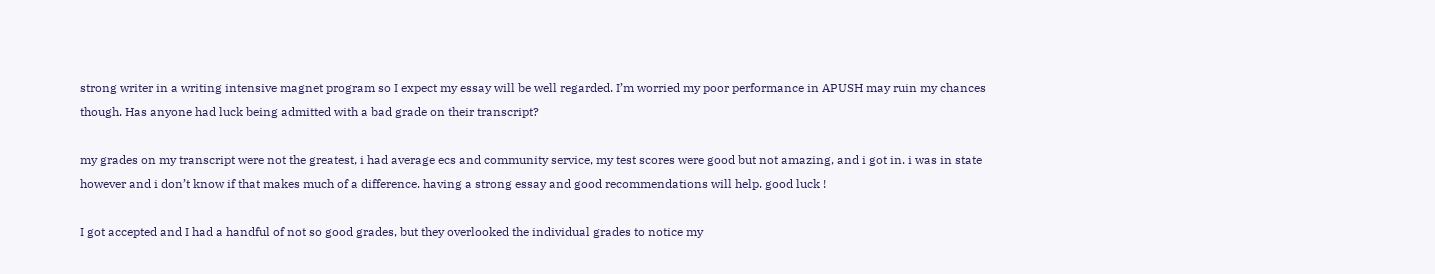strong writer in a writing intensive magnet program so I expect my essay will be well regarded. I’m worried my poor performance in APUSH may ruin my chances though. Has anyone had luck being admitted with a bad grade on their transcript?

my grades on my transcript were not the greatest, i had average ecs and community service, my test scores were good but not amazing, and i got in. i was in state however and i don’t know if that makes much of a difference. having a strong essay and good recommendations will help. good luck !

I got accepted and I had a handful of not so good grades, but they overlooked the individual grades to notice my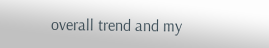overall trend and my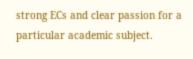strong ECs and clear passion for a particular academic subject.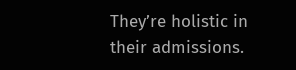They’re holistic in their admissions.